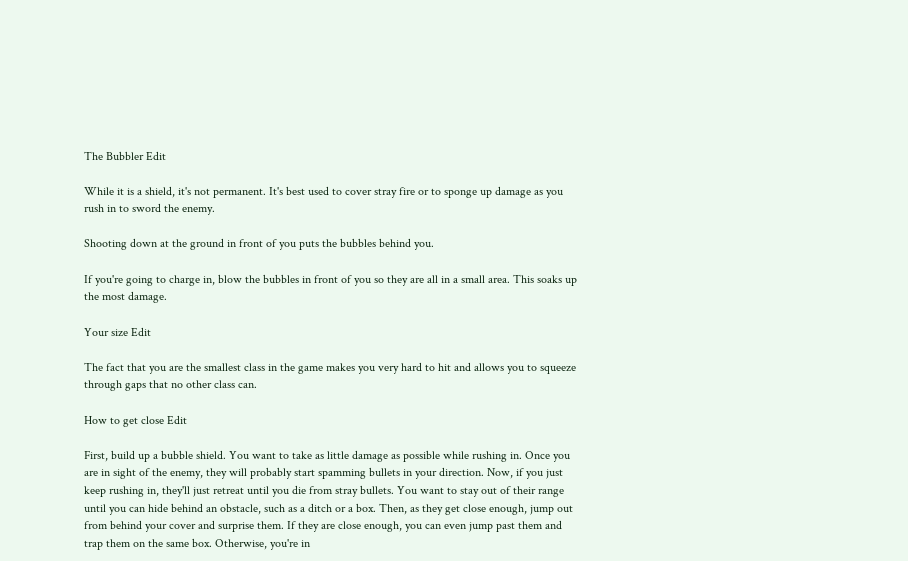The Bubbler Edit

While it is a shield, it's not permanent. It's best used to cover stray fire or to sponge up damage as you rush in to sword the enemy.

Shooting down at the ground in front of you puts the bubbles behind you.

If you're going to charge in, blow the bubbles in front of you so they are all in a small area. This soaks up the most damage.

Your size Edit

The fact that you are the smallest class in the game makes you very hard to hit and allows you to squeeze through gaps that no other class can.

How to get close Edit

First, build up a bubble shield. You want to take as little damage as possible while rushing in. Once you are in sight of the enemy, they will probably start spamming bullets in your direction. Now, if you just keep rushing in, they'll just retreat until you die from stray bullets. You want to stay out of their range until you can hide behind an obstacle, such as a ditch or a box. Then, as they get close enough, jump out from behind your cover and surprise them. If they are close enough, you can even jump past them and trap them on the same box. Otherwise, you're in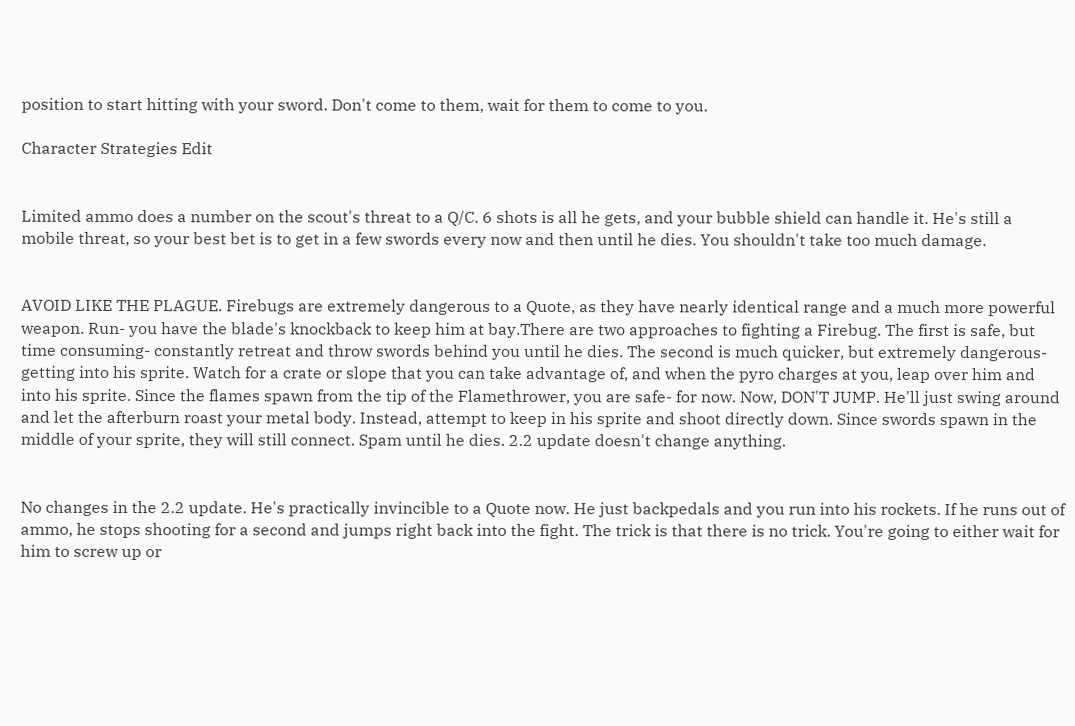position to start hitting with your sword. Don't come to them, wait for them to come to you.

Character Strategies Edit


Limited ammo does a number on the scout's threat to a Q/C. 6 shots is all he gets, and your bubble shield can handle it. He's still a mobile threat, so your best bet is to get in a few swords every now and then until he dies. You shouldn't take too much damage.


AVOID LIKE THE PLAGUE. Firebugs are extremely dangerous to a Quote, as they have nearly identical range and a much more powerful weapon. Run- you have the blade's knockback to keep him at bay.There are two approaches to fighting a Firebug. The first is safe, but time consuming- constantly retreat and throw swords behind you until he dies. The second is much quicker, but extremely dangerous- getting into his sprite. Watch for a crate or slope that you can take advantage of, and when the pyro charges at you, leap over him and into his sprite. Since the flames spawn from the tip of the Flamethrower, you are safe- for now. Now, DON'T JUMP. He'll just swing around and let the afterburn roast your metal body. Instead, attempt to keep in his sprite and shoot directly down. Since swords spawn in the middle of your sprite, they will still connect. Spam until he dies. 2.2 update doesn't change anything.


No changes in the 2.2 update. He's practically invincible to a Quote now. He just backpedals and you run into his rockets. If he runs out of ammo, he stops shooting for a second and jumps right back into the fight. The trick is that there is no trick. You're going to either wait for him to screw up or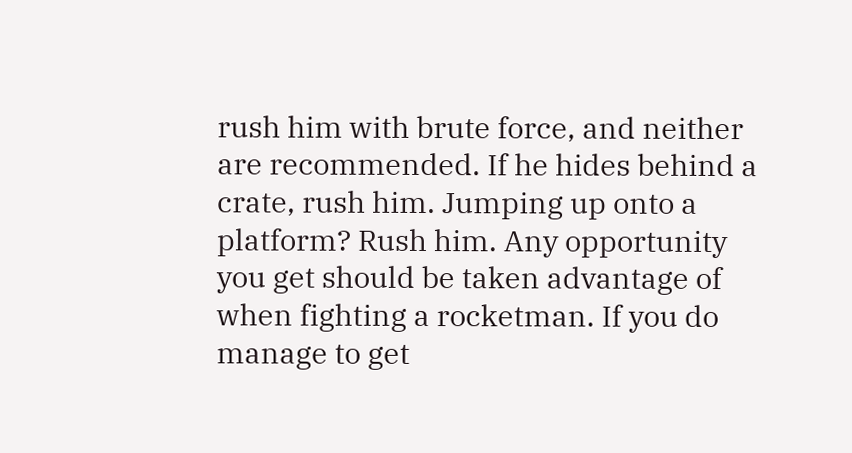rush him with brute force, and neither are recommended. If he hides behind a crate, rush him. Jumping up onto a platform? Rush him. Any opportunity you get should be taken advantage of when fighting a rocketman. If you do manage to get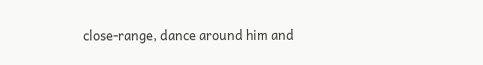close-range, dance around him and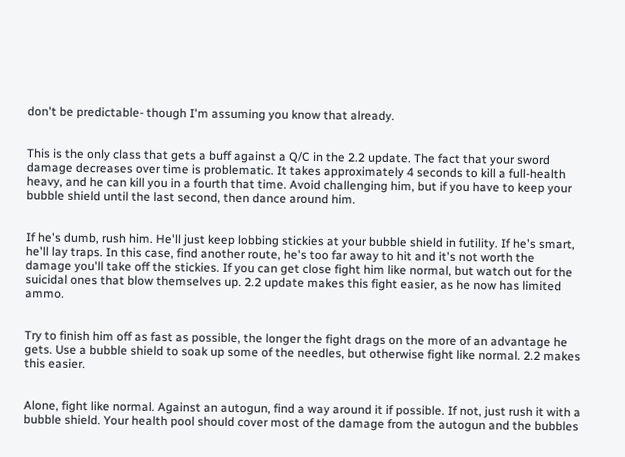don't be predictable- though I'm assuming you know that already.


This is the only class that gets a buff against a Q/C in the 2.2 update. The fact that your sword damage decreases over time is problematic. It takes approximately 4 seconds to kill a full-health heavy, and he can kill you in a fourth that time. Avoid challenging him, but if you have to keep your bubble shield until the last second, then dance around him.


If he's dumb, rush him. He'll just keep lobbing stickies at your bubble shield in futility. If he's smart, he'll lay traps. In this case, find another route, he's too far away to hit and it's not worth the damage you'll take off the stickies. If you can get close fight him like normal, but watch out for the suicidal ones that blow themselves up. 2.2 update makes this fight easier, as he now has limited ammo.


Try to finish him off as fast as possible, the longer the fight drags on the more of an advantage he gets. Use a bubble shield to soak up some of the needles, but otherwise fight like normal. 2.2 makes this easier.


Alone, fight like normal. Against an autogun, find a way around it if possible. If not, just rush it with a bubble shield. Your health pool should cover most of the damage from the autogun and the bubbles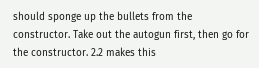should sponge up the bullets from the constructor. Take out the autogun first, then go for the constructor. 2.2 makes this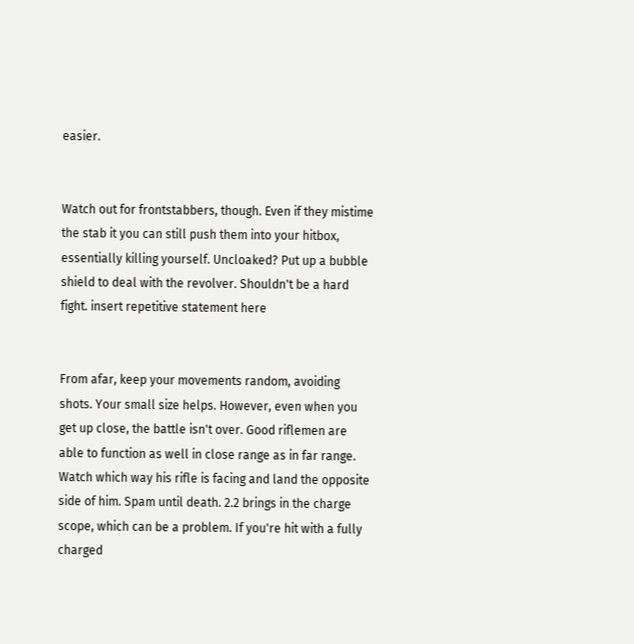easier.


Watch out for frontstabbers, though. Even if they mistime the stab it you can still push them into your hitbox, essentially killing yourself. Uncloaked? Put up a bubble shield to deal with the revolver. Shouldn't be a hard fight. insert repetitive statement here


From afar, keep your movements random, avoiding shots. Your small size helps. However, even when you get up close, the battle isn't over. Good riflemen are able to function as well in close range as in far range. Watch which way his rifle is facing and land the opposite side of him. Spam until death. 2.2 brings in the charge scope, which can be a problem. If you're hit with a fully charged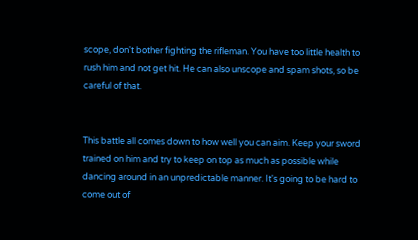scope, don't bother fighting the rifleman. You have too little health to rush him and not get hit. He can also unscope and spam shots, so be careful of that.


This battle all comes down to how well you can aim. Keep your sword trained on him and try to keep on top as much as possible while dancing around in an unpredictable manner. It's going to be hard to come out of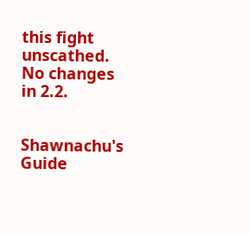this fight unscathed. No changes in 2.2.


Shawnachu's Guide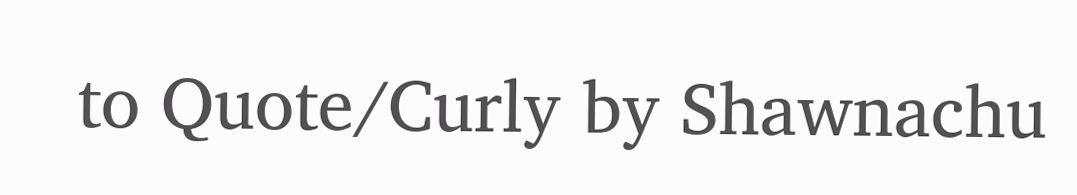to Quote/Curly by Shawnachu